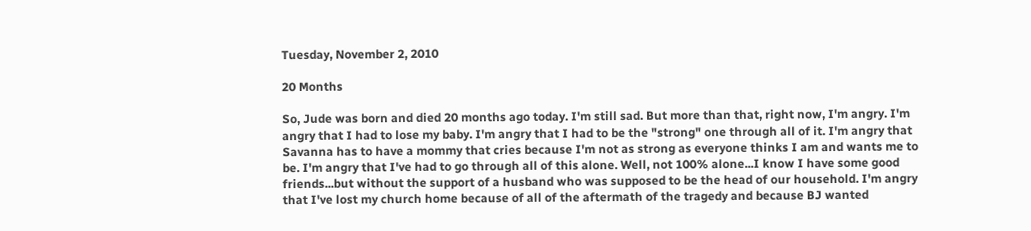Tuesday, November 2, 2010

20 Months

So, Jude was born and died 20 months ago today. I'm still sad. But more than that, right now, I'm angry. I'm angry that I had to lose my baby. I'm angry that I had to be the "strong" one through all of it. I'm angry that Savanna has to have a mommy that cries because I'm not as strong as everyone thinks I am and wants me to be. I'm angry that I've had to go through all of this alone. Well, not 100% alone...I know I have some good friends...but without the support of a husband who was supposed to be the head of our household. I'm angry that I've lost my church home because of all of the aftermath of the tragedy and because BJ wanted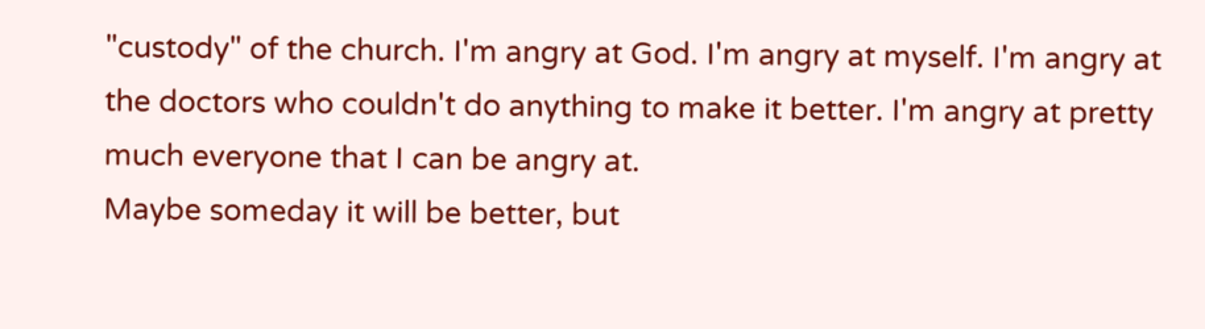"custody" of the church. I'm angry at God. I'm angry at myself. I'm angry at the doctors who couldn't do anything to make it better. I'm angry at pretty much everyone that I can be angry at.
Maybe someday it will be better, but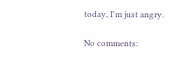today, I'm just angry.

No comments: